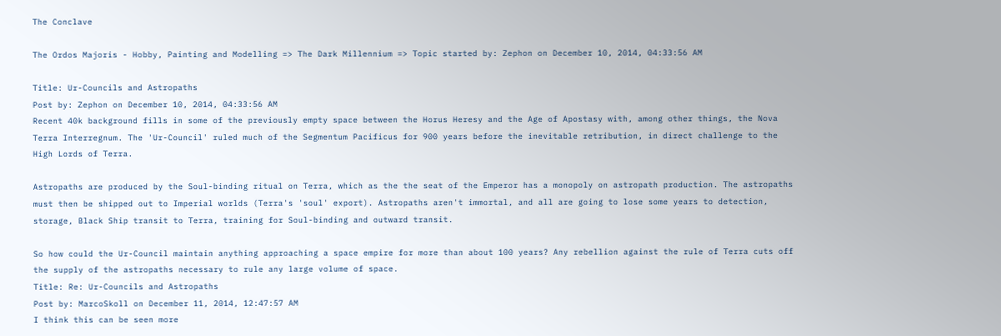The Conclave

The Ordos Majoris - Hobby, Painting and Modelling => The Dark Millennium => Topic started by: Zephon on December 10, 2014, 04:33:56 AM

Title: Ur-Councils and Astropaths
Post by: Zephon on December 10, 2014, 04:33:56 AM
Recent 40k background fills in some of the previously empty space between the Horus Heresy and the Age of Apostasy with, among other things, the Nova Terra Interregnum. The 'Ur-Council' ruled much of the Segmentum Pacificus for 900 years before the inevitable retribution, in direct challenge to the High Lords of Terra.

Astropaths are produced by the Soul-binding ritual on Terra, which as the the seat of the Emperor has a monopoly on astropath production. The astropaths must then be shipped out to Imperial worlds (Terra's 'soul' export). Astropaths aren't immortal, and all are going to lose some years to detection, storage, Black Ship transit to Terra, training for Soul-binding and outward transit.

So how could the Ur-Council maintain anything approaching a space empire for more than about 100 years? Any rebellion against the rule of Terra cuts off the supply of the astropaths necessary to rule any large volume of space.
Title: Re: Ur-Councils and Astropaths
Post by: MarcoSkoll on December 11, 2014, 12:47:57 AM
I think this can be seen more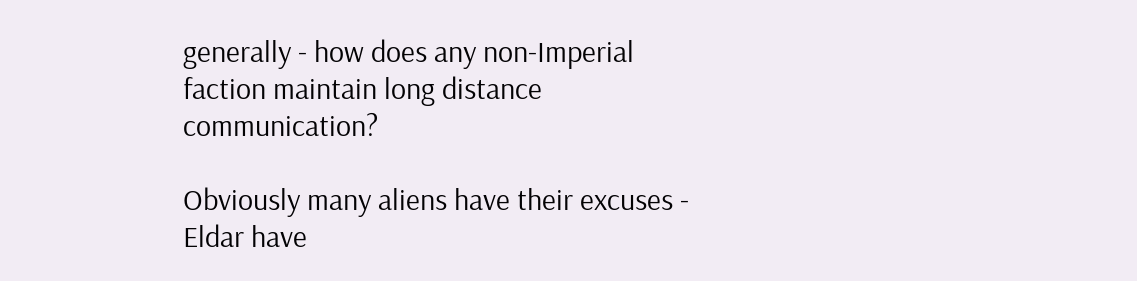generally - how does any non-Imperial faction maintain long distance communication?

Obviously many aliens have their excuses - Eldar have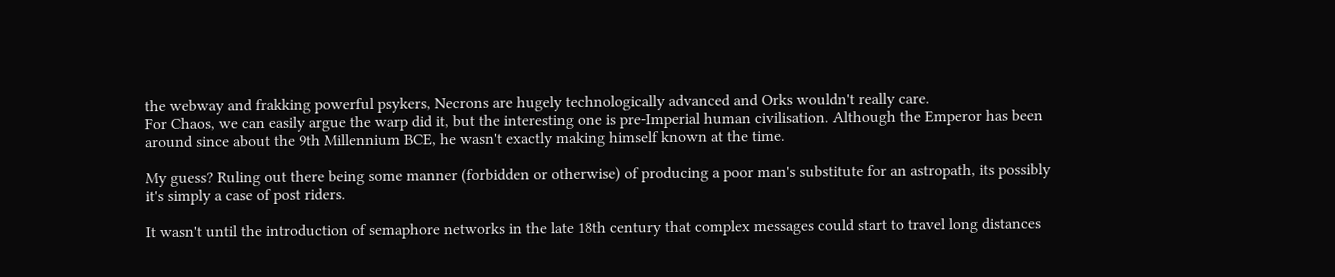the webway and frakking powerful psykers, Necrons are hugely technologically advanced and Orks wouldn't really care.
For Chaos, we can easily argue the warp did it, but the interesting one is pre-Imperial human civilisation. Although the Emperor has been around since about the 9th Millennium BCE, he wasn't exactly making himself known at the time.

My guess? Ruling out there being some manner (forbidden or otherwise) of producing a poor man's substitute for an astropath, its possibly it's simply a case of post riders.

It wasn't until the introduction of semaphore networks in the late 18th century that complex messages could start to travel long distances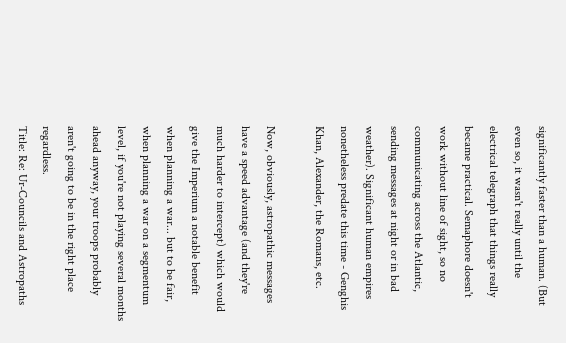significantly faster than a human. (But even so, it wasn't really until the electrical telegraph that things really became practical. Semaphore doesn't work without line of sight, so no communicating across the Atlantic, sending messages at night or in bad weather). Significant human empires nonetheless predate this time - Genghis Khan, Alexander, the Romans, etc.

Now, obviously, astropathic messages have a speed advantage (and they're much harder to intercept) which would give the Imperium a notable benefit when planning a war... but to be fair, when planning a war on a segmentum level, if you're not playing several months ahead anyway, your troops probably aren't going to be in the right place regardless.
Title: Re: Ur-Councils and Astropaths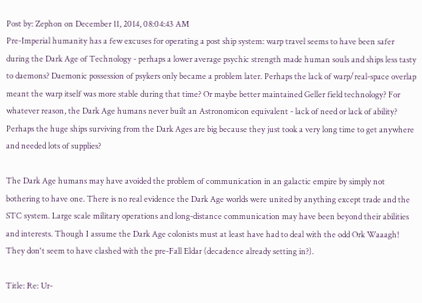Post by: Zephon on December 11, 2014, 08:04:43 AM
Pre-Imperial humanity has a few excuses for operating a post ship system: warp travel seems to have been safer during the Dark Age of Technology - perhaps a lower average psychic strength made human souls and ships less tasty to daemons? Daemonic possession of psykers only became a problem later. Perhaps the lack of warp/real-space overlap meant the warp itself was more stable during that time? Or maybe better maintained Geller field technology? For whatever reason, the Dark Age humans never built an Astronomicon equivalent - lack of need or lack of ability? Perhaps the huge ships surviving from the Dark Ages are big because they just took a very long time to get anywhere and needed lots of supplies?

The Dark Age humans may have avoided the problem of communication in an galactic empire by simply not bothering to have one. There is no real evidence the Dark Age worlds were united by anything except trade and the STC system. Large scale military operations and long-distance communication may have been beyond their abilities and interests. Though I assume the Dark Age colonists must at least have had to deal with the odd Ork Waaagh! They don't seem to have clashed with the pre-Fall Eldar (decadence already setting in?).

Title: Re: Ur-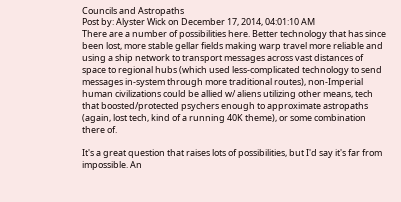Councils and Astropaths
Post by: Alyster Wick on December 17, 2014, 04:01:10 AM
There are a number of possibilities here. Better technology that has since been lost, more stable gellar fields making warp travel more reliable and using a ship network to transport messages across vast distances of space to regional hubs (which used less-complicated technology to send messages in-system through more traditional routes), non-Imperial human civilizations could be allied w/ aliens utilizing other means, tech that boosted/protected psychers enough to approximate astropaths (again, lost tech, kind of a running 40K theme), or some combination there of.

It's a great question that raises lots of possibilities, but I'd say it's far from impossible. An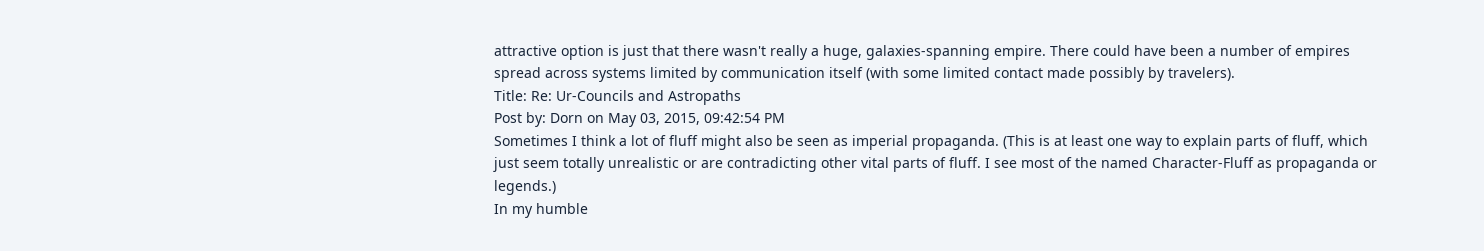attractive option is just that there wasn't really a huge, galaxies-spanning empire. There could have been a number of empires spread across systems limited by communication itself (with some limited contact made possibly by travelers).
Title: Re: Ur-Councils and Astropaths
Post by: Dorn on May 03, 2015, 09:42:54 PM
Sometimes I think a lot of fluff might also be seen as imperial propaganda. (This is at least one way to explain parts of fluff, which just seem totally unrealistic or are contradicting other vital parts of fluff. I see most of the named Character-Fluff as propaganda or legends.)
In my humble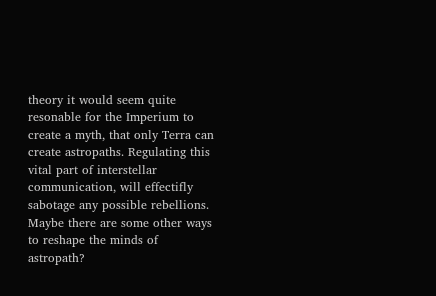theory it would seem quite resonable for the Imperium to create a myth, that only Terra can create astropaths. Regulating this vital part of interstellar communication, will effectifly sabotage any possible rebellions.
Maybe there are some other ways to reshape the minds of astropath?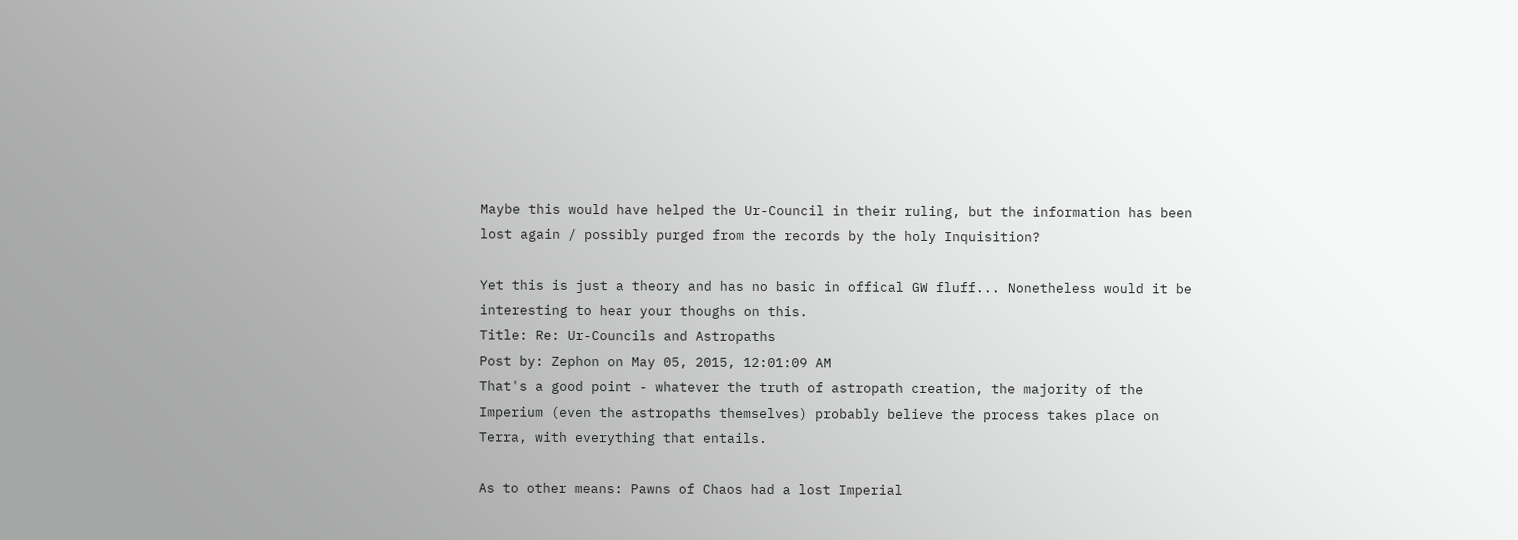Maybe this would have helped the Ur-Council in their ruling, but the information has been lost again / possibly purged from the records by the holy Inquisition?

Yet this is just a theory and has no basic in offical GW fluff... Nonetheless would it be interesting to hear your thoughs on this.
Title: Re: Ur-Councils and Astropaths
Post by: Zephon on May 05, 2015, 12:01:09 AM
That's a good point - whatever the truth of astropath creation, the majority of the Imperium (even the astropaths themselves) probably believe the process takes place on Terra, with everything that entails.

As to other means: Pawns of Chaos had a lost Imperial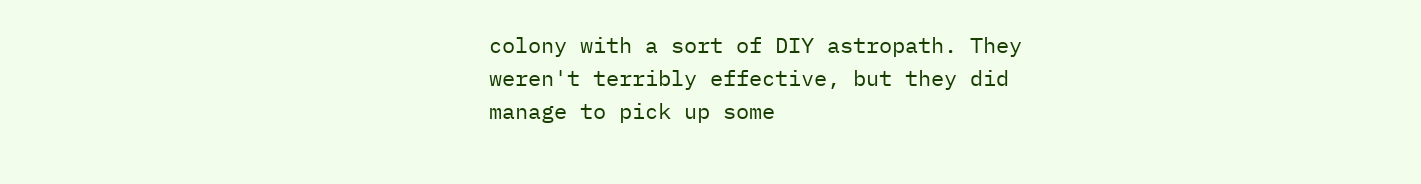colony with a sort of DIY astropath. They weren't terribly effective, but they did manage to pick up some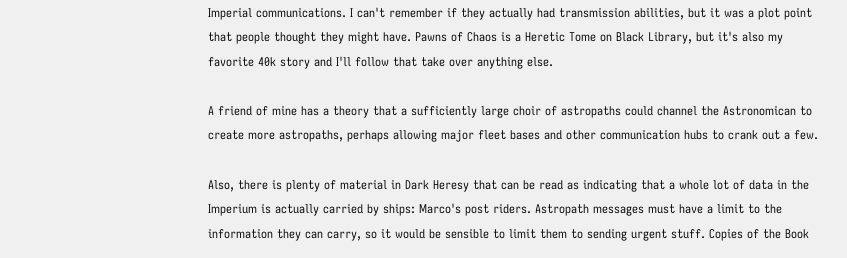Imperial communications. I can't remember if they actually had transmission abilities, but it was a plot point that people thought they might have. Pawns of Chaos is a Heretic Tome on Black Library, but it's also my favorite 40k story and I'll follow that take over anything else.

A friend of mine has a theory that a sufficiently large choir of astropaths could channel the Astronomican to create more astropaths, perhaps allowing major fleet bases and other communication hubs to crank out a few.

Also, there is plenty of material in Dark Heresy that can be read as indicating that a whole lot of data in the Imperium is actually carried by ships: Marco's post riders. Astropath messages must have a limit to the information they can carry, so it would be sensible to limit them to sending urgent stuff. Copies of the Book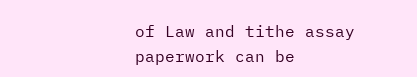of Law and tithe assay paperwork can be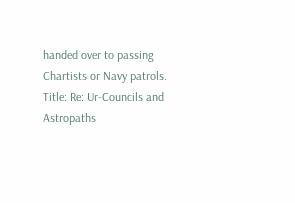handed over to passing Chartists or Navy patrols.
Title: Re: Ur-Councils and Astropaths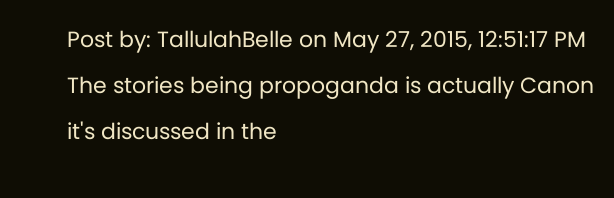Post by: TallulahBelle on May 27, 2015, 12:51:17 PM
The stories being propoganda is actually Canon it's discussed in the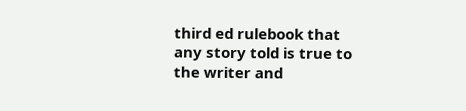third ed rulebook that any story told is true to the writer and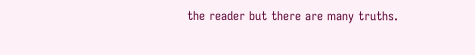the reader but there are many truths.